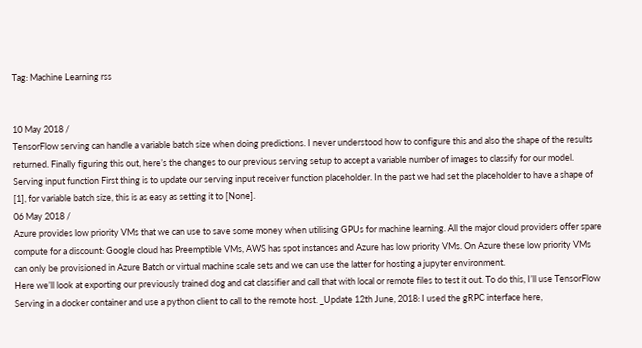Tag: Machine Learning rss


10 May 2018 /
TensorFlow serving can handle a variable batch size when doing predictions. I never understood how to configure this and also the shape of the results returned. Finally figuring this out, here’s the changes to our previous serving setup to accept a variable number of images to classify for our model. Serving input function First thing is to update our serving input receiver function placeholder. In the past we had set the placeholder to have a shape of [1], for variable batch size, this is as easy as setting it to [None].
06 May 2018 /
Azure provides low priority VMs that we can use to save some money when utilising GPUs for machine learning. All the major cloud providers offer spare compute for a discount: Google cloud has Preemptible VMs, AWS has spot instances and Azure has low priority VMs. On Azure these low priority VMs can only be provisioned in Azure Batch or virtual machine scale sets and we can use the latter for hosting a jupyter environment.
Here we’ll look at exporting our previously trained dog and cat classifier and call that with local or remote files to test it out. To do this, I’ll use TensorFlow Serving in a docker container and use a python client to call to the remote host. _Update 12th June, 2018: I used the gRPC interface here,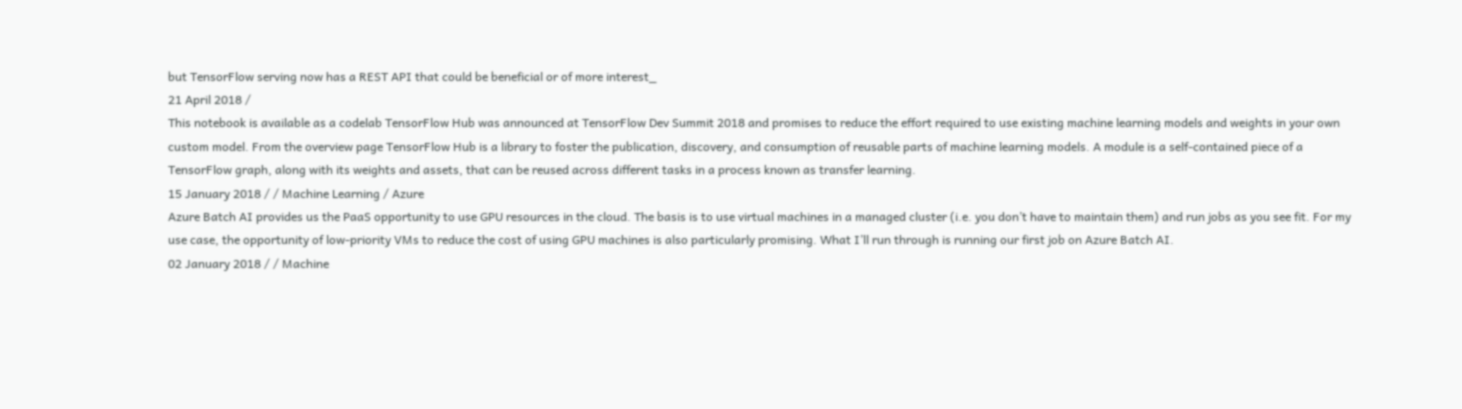but TensorFlow serving now has a REST API that could be beneficial or of more interest_
21 April 2018 /
This notebook is available as a codelab TensorFlow Hub was announced at TensorFlow Dev Summit 2018 and promises to reduce the effort required to use existing machine learning models and weights in your own custom model. From the overview page TensorFlow Hub is a library to foster the publication, discovery, and consumption of reusable parts of machine learning models. A module is a self-contained piece of a TensorFlow graph, along with its weights and assets, that can be reused across different tasks in a process known as transfer learning.
15 January 2018 / / Machine Learning / Azure
Azure Batch AI provides us the PaaS opportunity to use GPU resources in the cloud. The basis is to use virtual machines in a managed cluster (i.e. you don’t have to maintain them) and run jobs as you see fit. For my use case, the opportunity of low-priority VMs to reduce the cost of using GPU machines is also particularly promising. What I’ll run through is running our first job on Azure Batch AI.
02 January 2018 / / Machine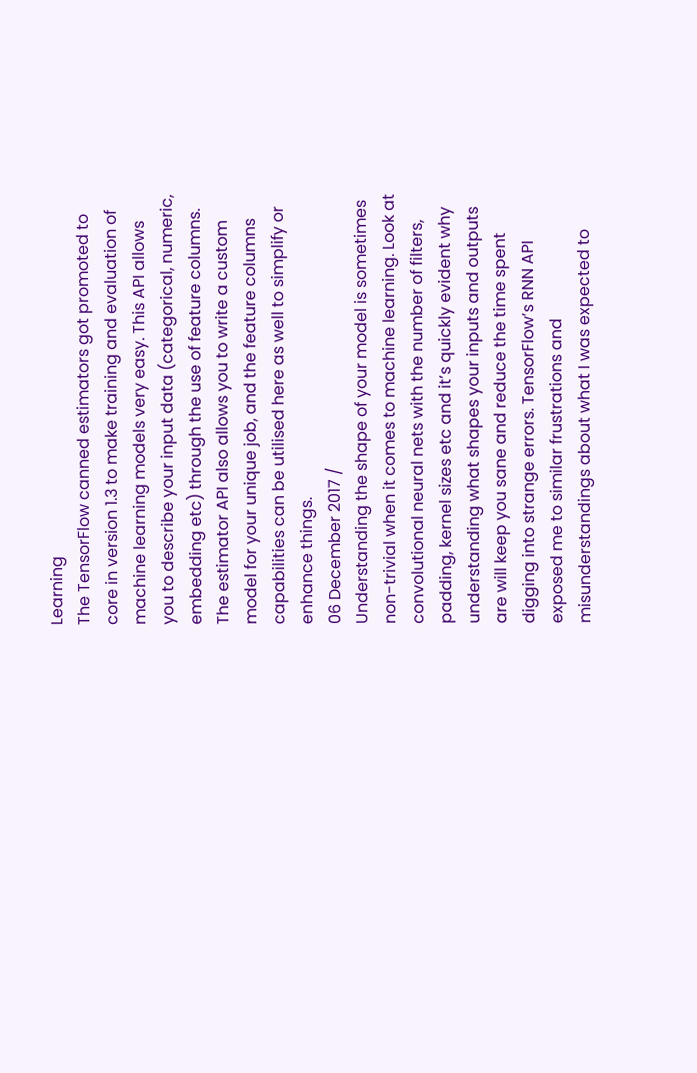Learning
The TensorFlow canned estimators got promoted to core in version 1.3 to make training and evaluation of machine learning models very easy. This API allows you to describe your input data (categorical, numeric, embedding etc) through the use of feature columns. The estimator API also allows you to write a custom model for your unique job, and the feature columns capabilities can be utilised here as well to simplify or enhance things.
06 December 2017 /
Understanding the shape of your model is sometimes non-trivial when it comes to machine learning. Look at convolutional neural nets with the number of filters, padding, kernel sizes etc and it’s quickly evident why understanding what shapes your inputs and outputs are will keep you sane and reduce the time spent digging into strange errors. TensorFlow’s RNN API exposed me to similar frustrations and misunderstandings about what I was expected to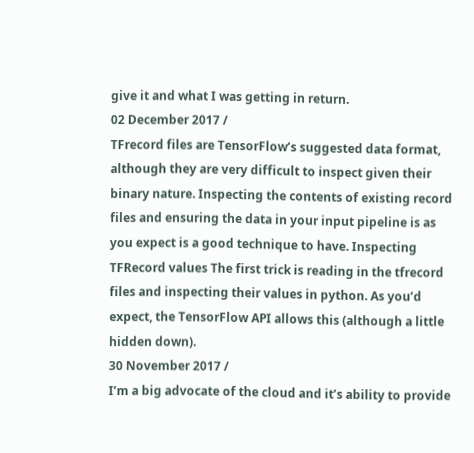give it and what I was getting in return.
02 December 2017 /
TFrecord files are TensorFlow’s suggested data format, although they are very difficult to inspect given their binary nature. Inspecting the contents of existing record files and ensuring the data in your input pipeline is as you expect is a good technique to have. Inspecting TFRecord values The first trick is reading in the tfrecord files and inspecting their values in python. As you’d expect, the TensorFlow API allows this (although a little hidden down).
30 November 2017 /
I’m a big advocate of the cloud and it’s ability to provide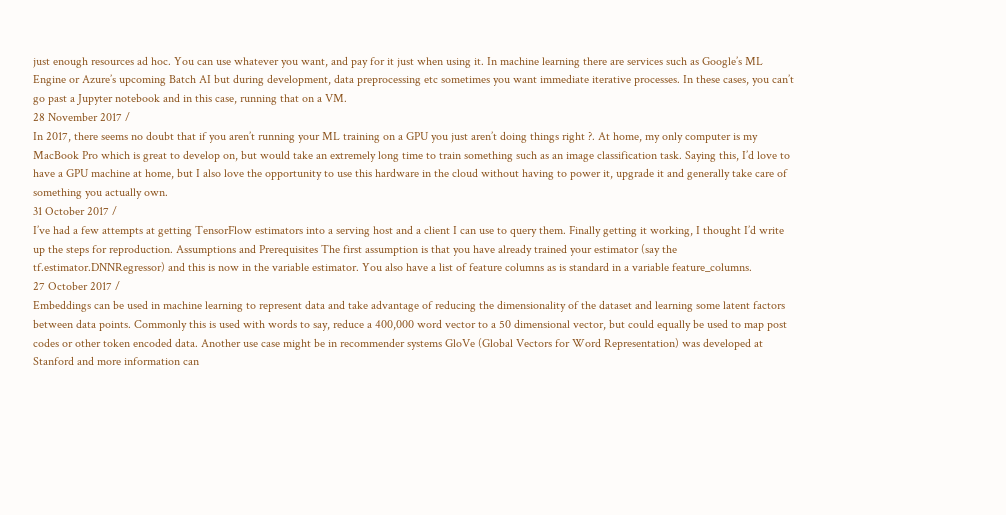just enough resources ad hoc. You can use whatever you want, and pay for it just when using it. In machine learning there are services such as Google’s ML Engine or Azure’s upcoming Batch AI but during development, data preprocessing etc sometimes you want immediate iterative processes. In these cases, you can’t go past a Jupyter notebook and in this case, running that on a VM.
28 November 2017 /
In 2017, there seems no doubt that if you aren’t running your ML training on a GPU you just aren’t doing things right ?. At home, my only computer is my MacBook Pro which is great to develop on, but would take an extremely long time to train something such as an image classification task. Saying this, I’d love to have a GPU machine at home, but I also love the opportunity to use this hardware in the cloud without having to power it, upgrade it and generally take care of something you actually own.
31 October 2017 /
I’ve had a few attempts at getting TensorFlow estimators into a serving host and a client I can use to query them. Finally getting it working, I thought I’d write up the steps for reproduction. Assumptions and Prerequisites The first assumption is that you have already trained your estimator (say the tf.estimator.DNNRegressor) and this is now in the variable estimator. You also have a list of feature columns as is standard in a variable feature_columns.
27 October 2017 /
Embeddings can be used in machine learning to represent data and take advantage of reducing the dimensionality of the dataset and learning some latent factors between data points. Commonly this is used with words to say, reduce a 400,000 word vector to a 50 dimensional vector, but could equally be used to map post codes or other token encoded data. Another use case might be in recommender systems GloVe (Global Vectors for Word Representation) was developed at Stanford and more information can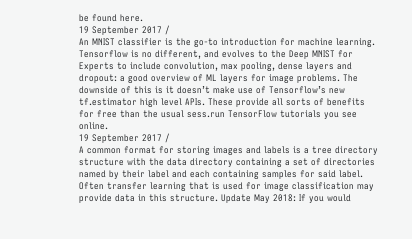be found here.
19 September 2017 /
An MNIST classifier is the go-to introduction for machine learning. Tensorflow is no different, and evolves to the Deep MNIST for Experts to include convolution, max pooling, dense layers and dropout: a good overview of ML layers for image problems. The downside of this is it doesn’t make use of Tensorflow’s new tf.estimator high level APIs. These provide all sorts of benefits for free than the usual sess.run TensorFlow tutorials you see online.
19 September 2017 /
A common format for storing images and labels is a tree directory structure with the data directory containing a set of directories named by their label and each containing samples for said label. Often transfer learning that is used for image classification may provide data in this structure. Update May 2018: If you would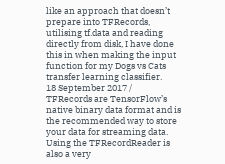like an approach that doesn’t prepare into TFRecords, utilising tf.data and reading directly from disk, I have done this in when making the input function for my Dogs vs Cats transfer learning classifier.
18 September 2017 /
TFRecords are TensorFlow’s native binary data format and is the recommended way to store your data for streaming data. Using the TFRecordReader is also a very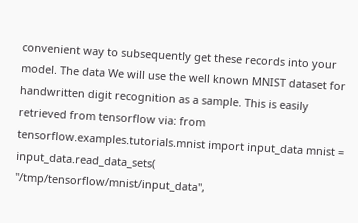convenient way to subsequently get these records into your model. The data We will use the well known MNIST dataset for handwritten digit recognition as a sample. This is easily retrieved from tensorflow via: from tensorflow.examples.tutorials.mnist import input_data mnist = input_data.read_data_sets( "/tmp/tensorflow/mnist/input_data",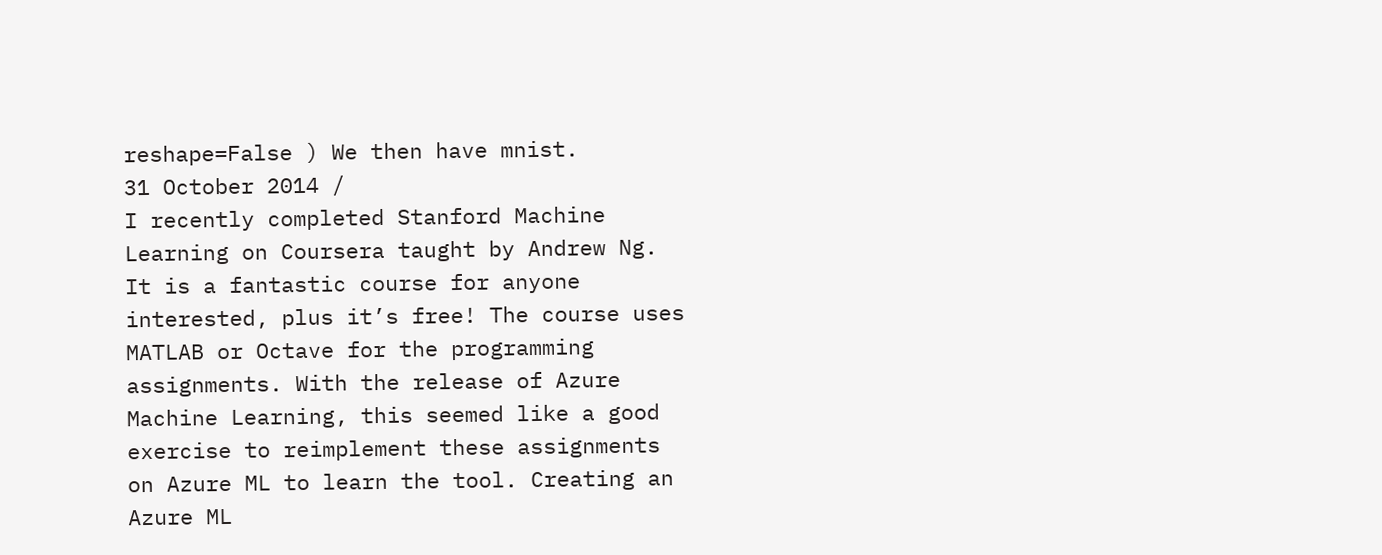reshape=False ) We then have mnist.
31 October 2014 /
I recently completed Stanford Machine Learning on Coursera taught by Andrew Ng. It is a fantastic course for anyone interested, plus it’s free! The course uses MATLAB or Octave for the programming assignments. With the release of Azure Machine Learning, this seemed like a good exercise to reimplement these assignments on Azure ML to learn the tool. Creating an Azure ML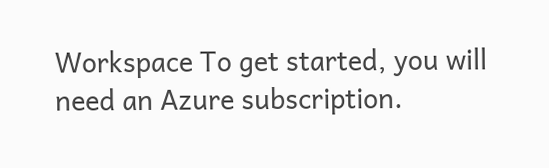Workspace To get started, you will need an Azure subscription.